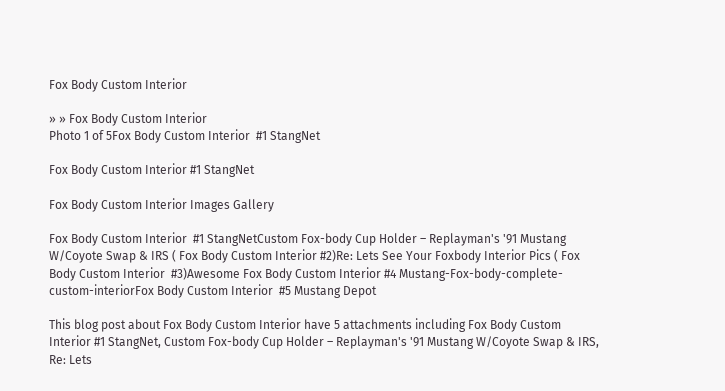Fox Body Custom Interior

» » Fox Body Custom Interior
Photo 1 of 5Fox Body Custom Interior  #1 StangNet

Fox Body Custom Interior #1 StangNet

Fox Body Custom Interior Images Gallery

Fox Body Custom Interior  #1 StangNetCustom Fox-body Cup Holder – Replayman's '91 Mustang W/Coyote Swap & IRS ( Fox Body Custom Interior #2)Re: Lets See Your Foxbody Interior Pics ( Fox Body Custom Interior  #3)Awesome Fox Body Custom Interior #4 Mustang-Fox-body-complete-custom-interiorFox Body Custom Interior  #5 Mustang Depot

This blog post about Fox Body Custom Interior have 5 attachments including Fox Body Custom Interior #1 StangNet, Custom Fox-body Cup Holder – Replayman's '91 Mustang W/Coyote Swap & IRS, Re: Lets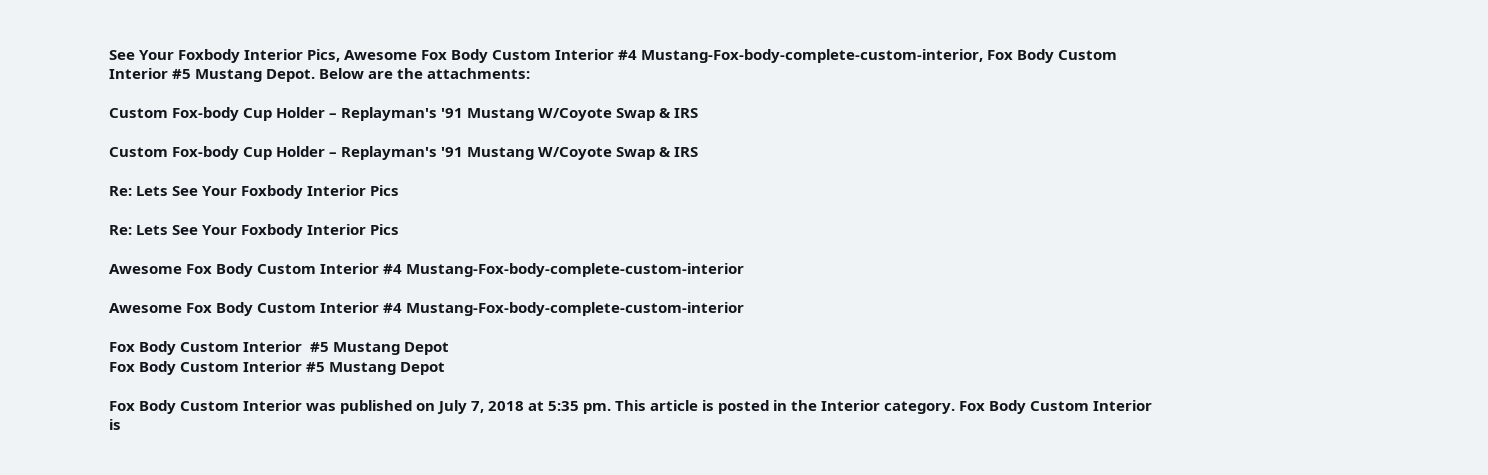See Your Foxbody Interior Pics, Awesome Fox Body Custom Interior #4 Mustang-Fox-body-complete-custom-interior, Fox Body Custom Interior #5 Mustang Depot. Below are the attachments:

Custom Fox-body Cup Holder – Replayman's '91 Mustang W/Coyote Swap & IRS

Custom Fox-body Cup Holder – Replayman's '91 Mustang W/Coyote Swap & IRS

Re: Lets See Your Foxbody Interior Pics

Re: Lets See Your Foxbody Interior Pics

Awesome Fox Body Custom Interior #4 Mustang-Fox-body-complete-custom-interior

Awesome Fox Body Custom Interior #4 Mustang-Fox-body-complete-custom-interior

Fox Body Custom Interior  #5 Mustang Depot
Fox Body Custom Interior #5 Mustang Depot

Fox Body Custom Interior was published on July 7, 2018 at 5:35 pm. This article is posted in the Interior category. Fox Body Custom Interior is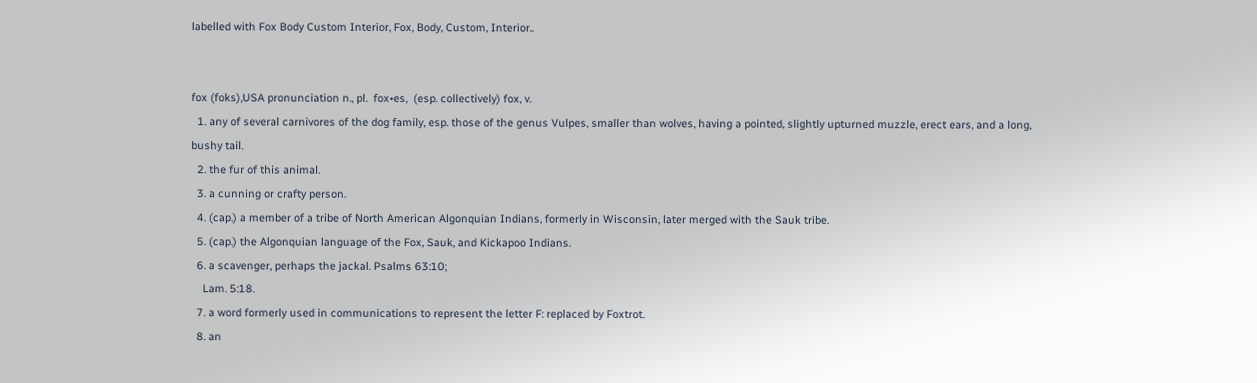labelled with Fox Body Custom Interior, Fox, Body, Custom, Interior..


fox (foks),USA pronunciation n., pl.  fox•es,  (esp. collectively) fox, v.
  1. any of several carnivores of the dog family, esp. those of the genus Vulpes, smaller than wolves, having a pointed, slightly upturned muzzle, erect ears, and a long, bushy tail.
  2. the fur of this animal.
  3. a cunning or crafty person.
  4. (cap.) a member of a tribe of North American Algonquian Indians, formerly in Wisconsin, later merged with the Sauk tribe.
  5. (cap.) the Algonquian language of the Fox, Sauk, and Kickapoo Indians.
  6. a scavenger, perhaps the jackal. Psalms 63:10;
    Lam. 5:18.
  7. a word formerly used in communications to represent the letter F: replaced by Foxtrot.
  8. an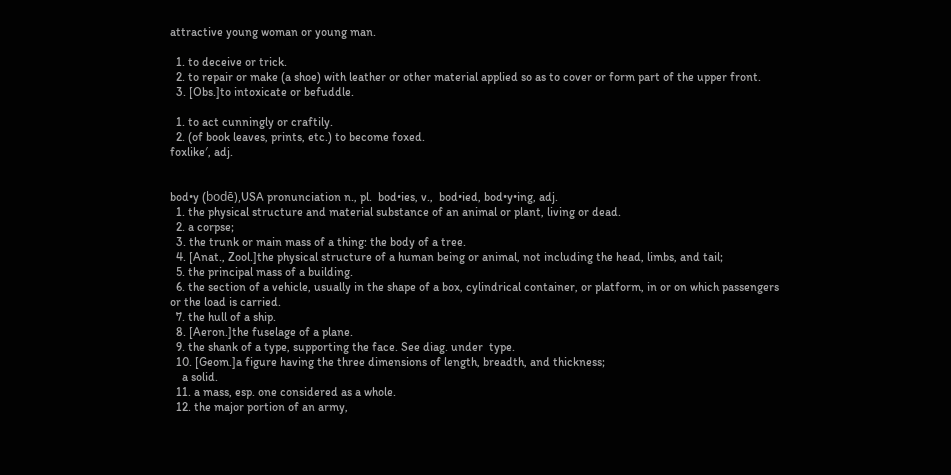attractive young woman or young man.

  1. to deceive or trick.
  2. to repair or make (a shoe) with leather or other material applied so as to cover or form part of the upper front.
  3. [Obs.]to intoxicate or befuddle.

  1. to act cunningly or craftily.
  2. (of book leaves, prints, etc.) to become foxed.
foxlike′, adj.


bod•y (bodē),USA pronunciation n., pl.  bod•ies, v.,  bod•ied, bod•y•ing, adj.
  1. the physical structure and material substance of an animal or plant, living or dead.
  2. a corpse;
  3. the trunk or main mass of a thing: the body of a tree.
  4. [Anat., Zool.]the physical structure of a human being or animal, not including the head, limbs, and tail;
  5. the principal mass of a building.
  6. the section of a vehicle, usually in the shape of a box, cylindrical container, or platform, in or on which passengers or the load is carried.
  7. the hull of a ship.
  8. [Aeron.]the fuselage of a plane.
  9. the shank of a type, supporting the face. See diag. under  type.
  10. [Geom.]a figure having the three dimensions of length, breadth, and thickness;
    a solid.
  11. a mass, esp. one considered as a whole.
  12. the major portion of an army,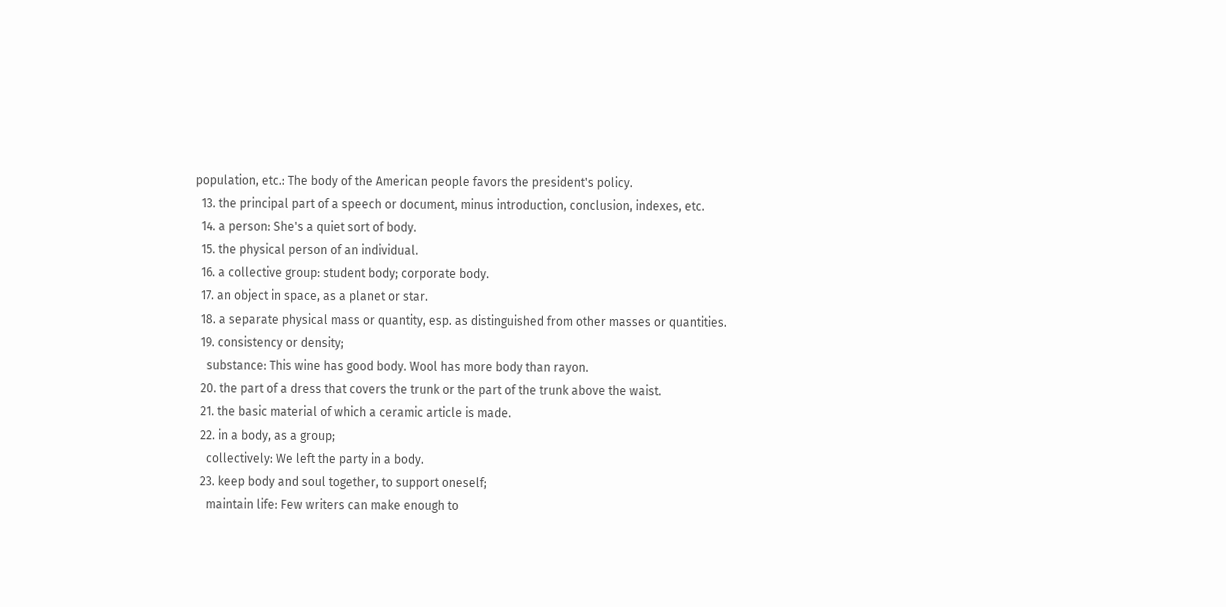population, etc.: The body of the American people favors the president's policy.
  13. the principal part of a speech or document, minus introduction, conclusion, indexes, etc.
  14. a person: She's a quiet sort of body.
  15. the physical person of an individual.
  16. a collective group: student body; corporate body.
  17. an object in space, as a planet or star.
  18. a separate physical mass or quantity, esp. as distinguished from other masses or quantities.
  19. consistency or density;
    substance: This wine has good body. Wool has more body than rayon.
  20. the part of a dress that covers the trunk or the part of the trunk above the waist.
  21. the basic material of which a ceramic article is made.
  22. in a body, as a group;
    collectively: We left the party in a body.
  23. keep body and soul together, to support oneself;
    maintain life: Few writers can make enough to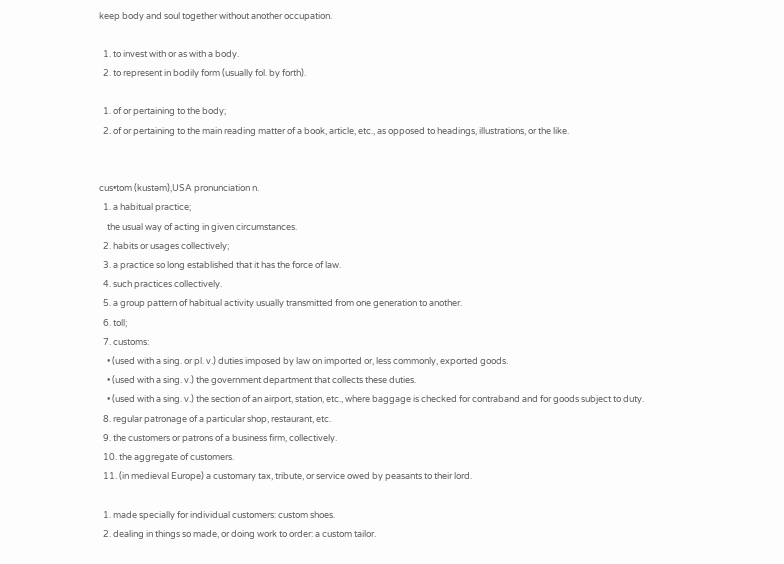keep body and soul together without another occupation.

  1. to invest with or as with a body.
  2. to represent in bodily form (usually fol. by forth).

  1. of or pertaining to the body;
  2. of or pertaining to the main reading matter of a book, article, etc., as opposed to headings, illustrations, or the like.


cus•tom (kustəm),USA pronunciation n.
  1. a habitual practice;
    the usual way of acting in given circumstances.
  2. habits or usages collectively;
  3. a practice so long established that it has the force of law.
  4. such practices collectively.
  5. a group pattern of habitual activity usually transmitted from one generation to another.
  6. toll;
  7. customs:
    • (used with a sing. or pl. v.) duties imposed by law on imported or, less commonly, exported goods.
    • (used with a sing. v.) the government department that collects these duties.
    • (used with a sing. v.) the section of an airport, station, etc., where baggage is checked for contraband and for goods subject to duty.
  8. regular patronage of a particular shop, restaurant, etc.
  9. the customers or patrons of a business firm, collectively.
  10. the aggregate of customers.
  11. (in medieval Europe) a customary tax, tribute, or service owed by peasants to their lord.

  1. made specially for individual customers: custom shoes.
  2. dealing in things so made, or doing work to order: a custom tailor.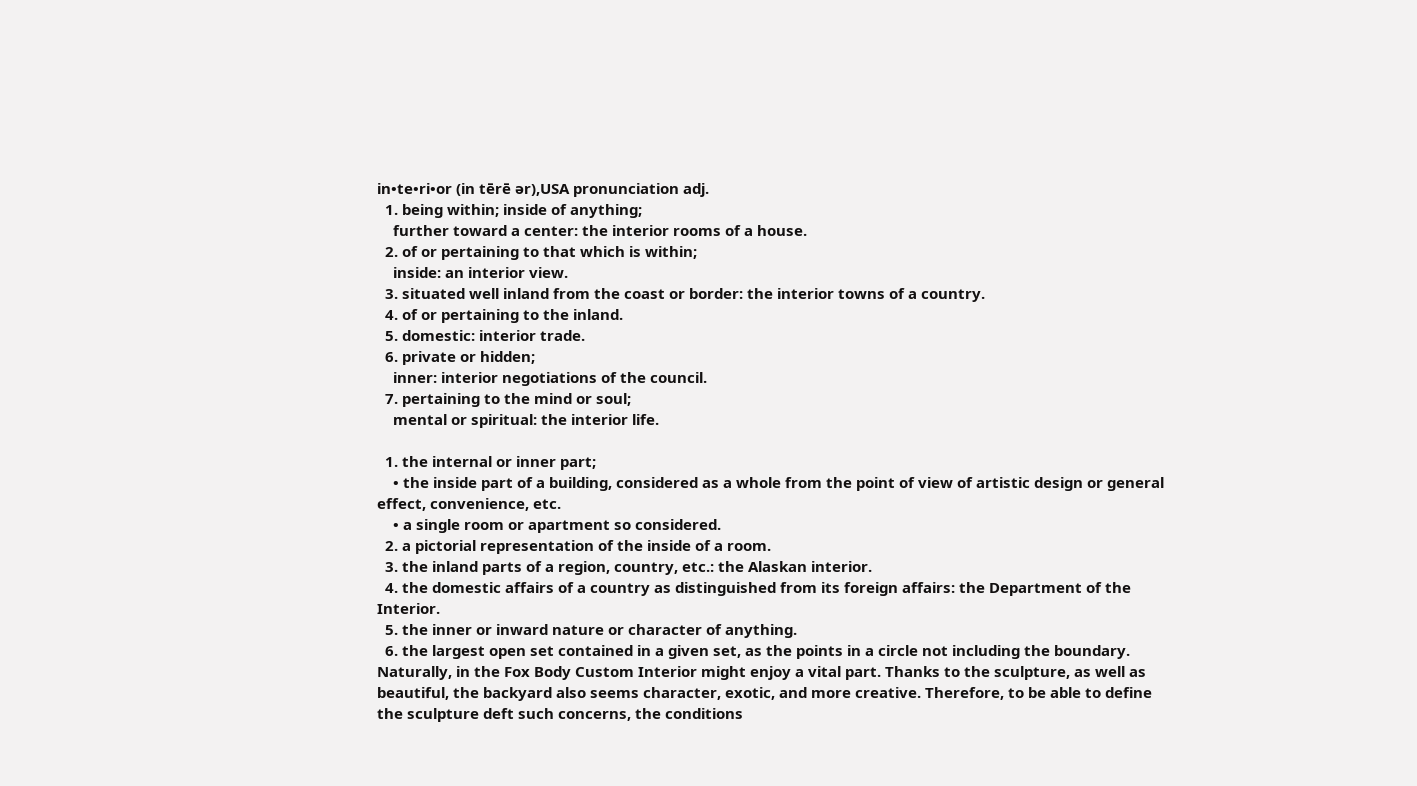in•te•ri•or (in tērē ər),USA pronunciation adj.
  1. being within; inside of anything;
    further toward a center: the interior rooms of a house.
  2. of or pertaining to that which is within;
    inside: an interior view.
  3. situated well inland from the coast or border: the interior towns of a country.
  4. of or pertaining to the inland.
  5. domestic: interior trade.
  6. private or hidden;
    inner: interior negotiations of the council.
  7. pertaining to the mind or soul;
    mental or spiritual: the interior life.

  1. the internal or inner part;
    • the inside part of a building, considered as a whole from the point of view of artistic design or general effect, convenience, etc.
    • a single room or apartment so considered.
  2. a pictorial representation of the inside of a room.
  3. the inland parts of a region, country, etc.: the Alaskan interior.
  4. the domestic affairs of a country as distinguished from its foreign affairs: the Department of the Interior.
  5. the inner or inward nature or character of anything.
  6. the largest open set contained in a given set, as the points in a circle not including the boundary.
Naturally, in the Fox Body Custom Interior might enjoy a vital part. Thanks to the sculpture, as well as beautiful, the backyard also seems character, exotic, and more creative. Therefore, to be able to define the sculpture deft such concerns, the conditions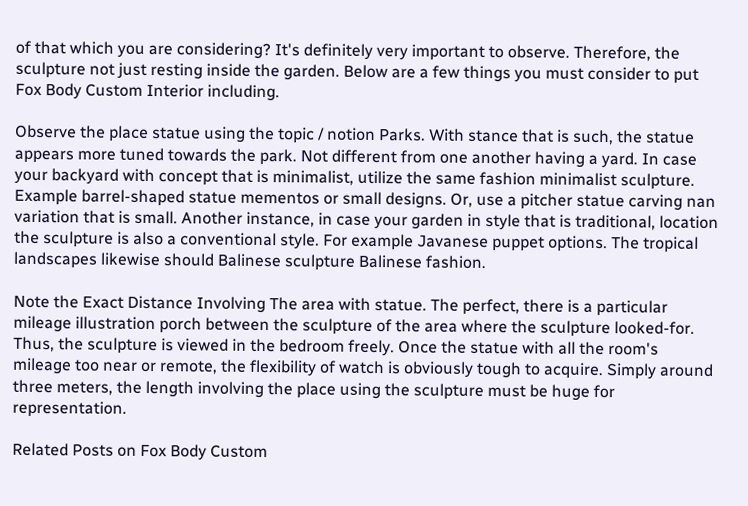of that which you are considering? It's definitely very important to observe. Therefore, the sculpture not just resting inside the garden. Below are a few things you must consider to put Fox Body Custom Interior including.

Observe the place statue using the topic / notion Parks. With stance that is such, the statue appears more tuned towards the park. Not different from one another having a yard. In case your backyard with concept that is minimalist, utilize the same fashion minimalist sculpture. Example barrel-shaped statue mementos or small designs. Or, use a pitcher statue carving nan variation that is small. Another instance, in case your garden in style that is traditional, location the sculpture is also a conventional style. For example Javanese puppet options. The tropical landscapes likewise should Balinese sculpture Balinese fashion.

Note the Exact Distance Involving The area with statue. The perfect, there is a particular mileage illustration porch between the sculpture of the area where the sculpture looked-for. Thus, the sculpture is viewed in the bedroom freely. Once the statue with all the room's mileage too near or remote, the flexibility of watch is obviously tough to acquire. Simply around three meters, the length involving the place using the sculpture must be huge for representation.

Related Posts on Fox Body Custom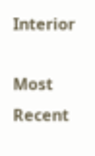Interior

Most Recent